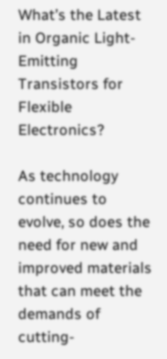What’s the Latest in Organic Light-Emitting Transistors for Flexible Electronics?

As technology continues to evolve, so does the need for new and improved materials that can meet the demands of cutting-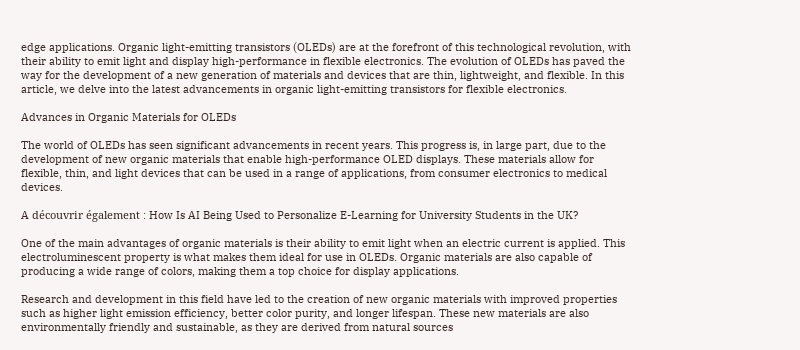edge applications. Organic light-emitting transistors (OLEDs) are at the forefront of this technological revolution, with their ability to emit light and display high-performance in flexible electronics. The evolution of OLEDs has paved the way for the development of a new generation of materials and devices that are thin, lightweight, and flexible. In this article, we delve into the latest advancements in organic light-emitting transistors for flexible electronics.

Advances in Organic Materials for OLEDs

The world of OLEDs has seen significant advancements in recent years. This progress is, in large part, due to the development of new organic materials that enable high-performance OLED displays. These materials allow for flexible, thin, and light devices that can be used in a range of applications, from consumer electronics to medical devices.

A découvrir également : How Is AI Being Used to Personalize E-Learning for University Students in the UK?

One of the main advantages of organic materials is their ability to emit light when an electric current is applied. This electroluminescent property is what makes them ideal for use in OLEDs. Organic materials are also capable of producing a wide range of colors, making them a top choice for display applications.

Research and development in this field have led to the creation of new organic materials with improved properties such as higher light emission efficiency, better color purity, and longer lifespan. These new materials are also environmentally friendly and sustainable, as they are derived from natural sources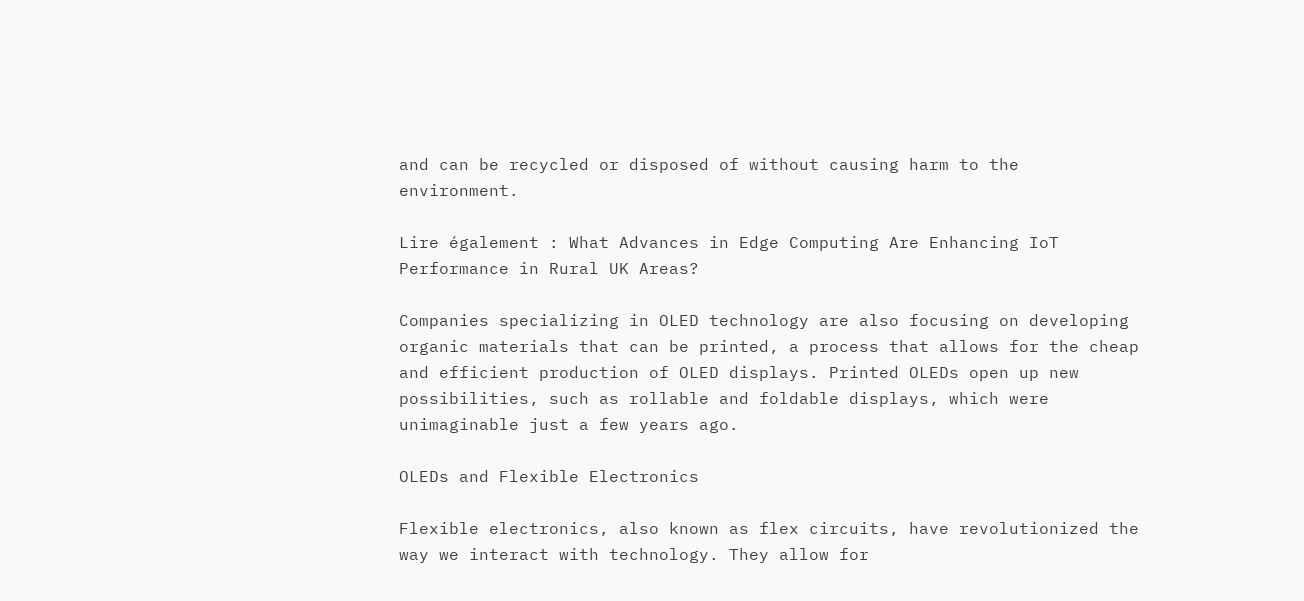and can be recycled or disposed of without causing harm to the environment.

Lire également : What Advances in Edge Computing Are Enhancing IoT Performance in Rural UK Areas?

Companies specializing in OLED technology are also focusing on developing organic materials that can be printed, a process that allows for the cheap and efficient production of OLED displays. Printed OLEDs open up new possibilities, such as rollable and foldable displays, which were unimaginable just a few years ago.

OLEDs and Flexible Electronics

Flexible electronics, also known as flex circuits, have revolutionized the way we interact with technology. They allow for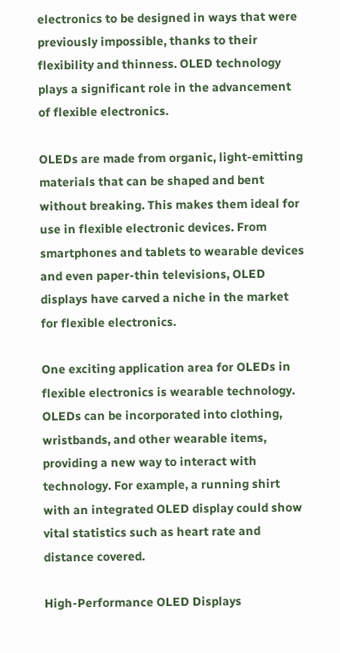electronics to be designed in ways that were previously impossible, thanks to their flexibility and thinness. OLED technology plays a significant role in the advancement of flexible electronics.

OLEDs are made from organic, light-emitting materials that can be shaped and bent without breaking. This makes them ideal for use in flexible electronic devices. From smartphones and tablets to wearable devices and even paper-thin televisions, OLED displays have carved a niche in the market for flexible electronics.

One exciting application area for OLEDs in flexible electronics is wearable technology. OLEDs can be incorporated into clothing, wristbands, and other wearable items, providing a new way to interact with technology. For example, a running shirt with an integrated OLED display could show vital statistics such as heart rate and distance covered.

High-Performance OLED Displays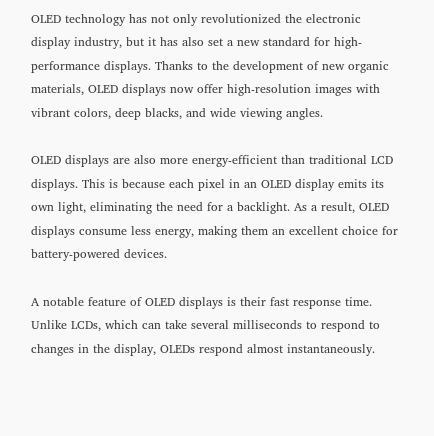OLED technology has not only revolutionized the electronic display industry, but it has also set a new standard for high-performance displays. Thanks to the development of new organic materials, OLED displays now offer high-resolution images with vibrant colors, deep blacks, and wide viewing angles.

OLED displays are also more energy-efficient than traditional LCD displays. This is because each pixel in an OLED display emits its own light, eliminating the need for a backlight. As a result, OLED displays consume less energy, making them an excellent choice for battery-powered devices.

A notable feature of OLED displays is their fast response time. Unlike LCDs, which can take several milliseconds to respond to changes in the display, OLEDs respond almost instantaneously.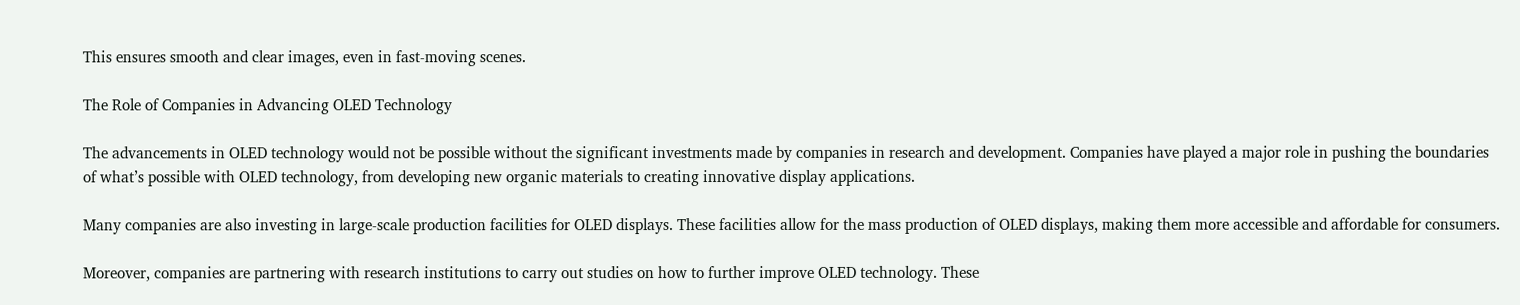This ensures smooth and clear images, even in fast-moving scenes.

The Role of Companies in Advancing OLED Technology

The advancements in OLED technology would not be possible without the significant investments made by companies in research and development. Companies have played a major role in pushing the boundaries of what’s possible with OLED technology, from developing new organic materials to creating innovative display applications.

Many companies are also investing in large-scale production facilities for OLED displays. These facilities allow for the mass production of OLED displays, making them more accessible and affordable for consumers.

Moreover, companies are partnering with research institutions to carry out studies on how to further improve OLED technology. These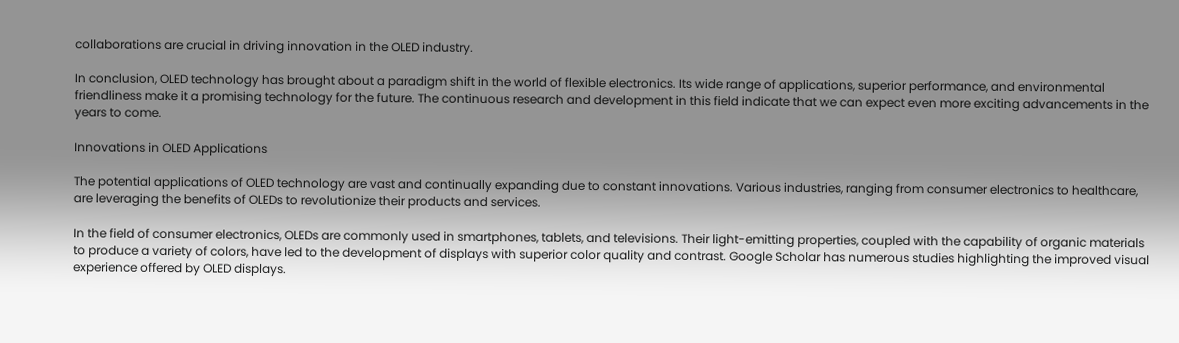collaborations are crucial in driving innovation in the OLED industry.

In conclusion, OLED technology has brought about a paradigm shift in the world of flexible electronics. Its wide range of applications, superior performance, and environmental friendliness make it a promising technology for the future. The continuous research and development in this field indicate that we can expect even more exciting advancements in the years to come.

Innovations in OLED Applications

The potential applications of OLED technology are vast and continually expanding due to constant innovations. Various industries, ranging from consumer electronics to healthcare, are leveraging the benefits of OLEDs to revolutionize their products and services.

In the field of consumer electronics, OLEDs are commonly used in smartphones, tablets, and televisions. Their light-emitting properties, coupled with the capability of organic materials to produce a variety of colors, have led to the development of displays with superior color quality and contrast. Google Scholar has numerous studies highlighting the improved visual experience offered by OLED displays.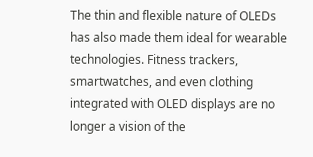The thin and flexible nature of OLEDs has also made them ideal for wearable technologies. Fitness trackers, smartwatches, and even clothing integrated with OLED displays are no longer a vision of the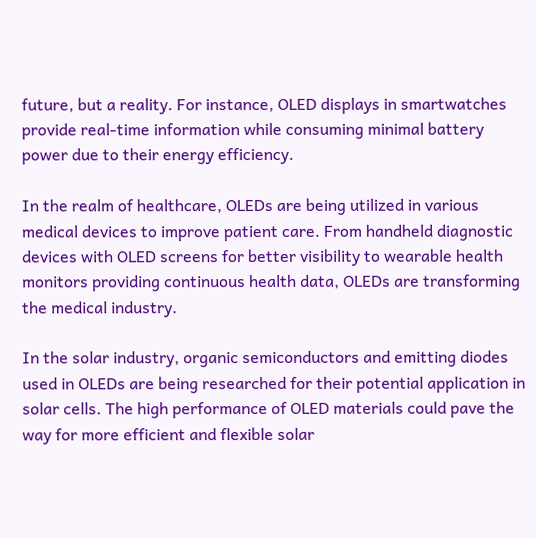future, but a reality. For instance, OLED displays in smartwatches provide real-time information while consuming minimal battery power due to their energy efficiency.

In the realm of healthcare, OLEDs are being utilized in various medical devices to improve patient care. From handheld diagnostic devices with OLED screens for better visibility to wearable health monitors providing continuous health data, OLEDs are transforming the medical industry.

In the solar industry, organic semiconductors and emitting diodes used in OLEDs are being researched for their potential application in solar cells. The high performance of OLED materials could pave the way for more efficient and flexible solar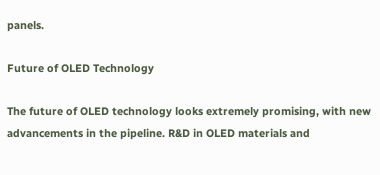panels.

Future of OLED Technology

The future of OLED technology looks extremely promising, with new advancements in the pipeline. R&D in OLED materials and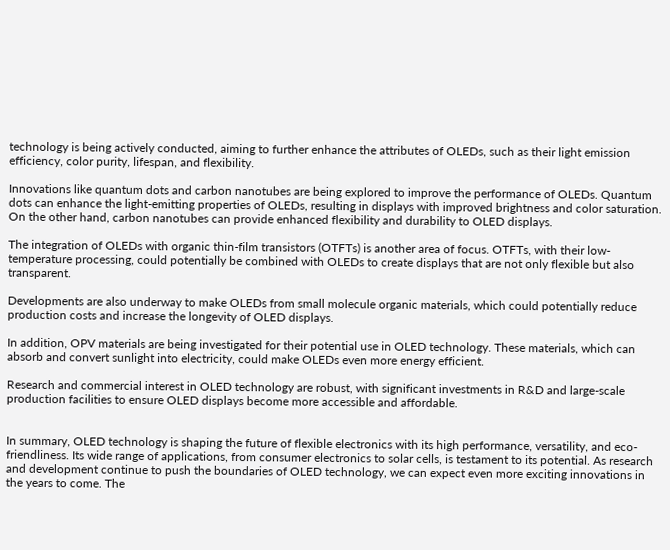technology is being actively conducted, aiming to further enhance the attributes of OLEDs, such as their light emission efficiency, color purity, lifespan, and flexibility.

Innovations like quantum dots and carbon nanotubes are being explored to improve the performance of OLEDs. Quantum dots can enhance the light-emitting properties of OLEDs, resulting in displays with improved brightness and color saturation. On the other hand, carbon nanotubes can provide enhanced flexibility and durability to OLED displays.

The integration of OLEDs with organic thin-film transistors (OTFTs) is another area of focus. OTFTs, with their low-temperature processing, could potentially be combined with OLEDs to create displays that are not only flexible but also transparent.

Developments are also underway to make OLEDs from small molecule organic materials, which could potentially reduce production costs and increase the longevity of OLED displays.

In addition, OPV materials are being investigated for their potential use in OLED technology. These materials, which can absorb and convert sunlight into electricity, could make OLEDs even more energy efficient.

Research and commercial interest in OLED technology are robust, with significant investments in R&D and large-scale production facilities to ensure OLED displays become more accessible and affordable.


In summary, OLED technology is shaping the future of flexible electronics with its high performance, versatility, and eco-friendliness. Its wide range of applications, from consumer electronics to solar cells, is testament to its potential. As research and development continue to push the boundaries of OLED technology, we can expect even more exciting innovations in the years to come. The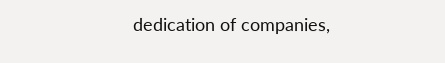dedication of companies,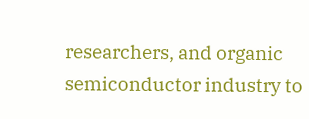researchers, and organic semiconductor industry to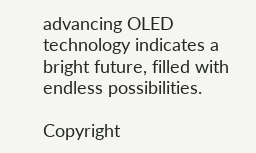advancing OLED technology indicates a bright future, filled with endless possibilities.

Copyright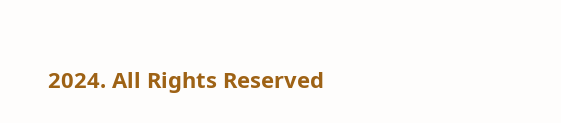2024. All Rights Reserved